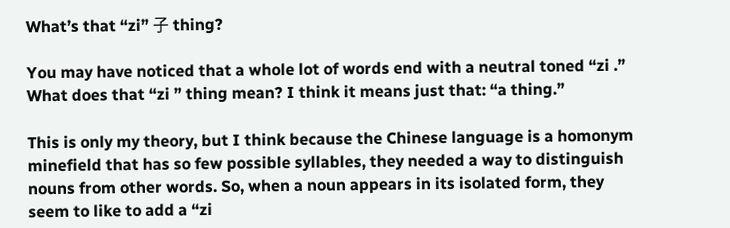What’s that “zi” 子 thing?

You may have noticed that a whole lot of words end with a neutral toned “zi .” What does that “zi ” thing mean? I think it means just that: “a thing.”

This is only my theory, but I think because the Chinese language is a homonym minefield that has so few possible syllables, they needed a way to distinguish nouns from other words. So, when a noun appears in its isolated form, they seem to like to add a “zi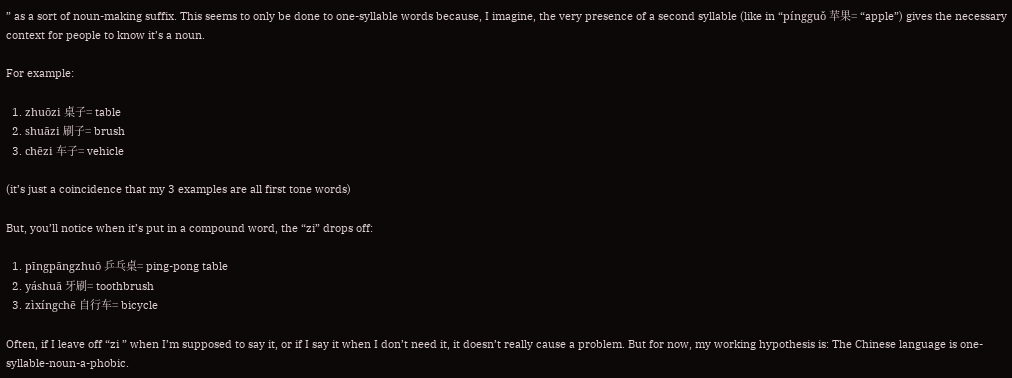” as a sort of noun-making suffix. This seems to only be done to one-syllable words because, I imagine, the very presence of a second syllable (like in “píngguǒ 苹果= “apple”) gives the necessary context for people to know it’s a noun.

For example:

  1. zhuōzi 桌子= table
  2. shuāzi 刷子= brush
  3. chēzi 车子= vehicle

(it’s just a coincidence that my 3 examples are all first tone words)

But, you’ll notice when it’s put in a compound word, the “zi” drops off:

  1. pīngpāngzhuō 乒乓桌= ping-pong table
  2. yáshuā 牙刷= toothbrush
  3. zìxíngchē 自行车= bicycle

Often, if I leave off “zi ” when I’m supposed to say it, or if I say it when I don’t need it, it doesn’t really cause a problem. But for now, my working hypothesis is: The Chinese language is one-syllable-noun-a-phobic.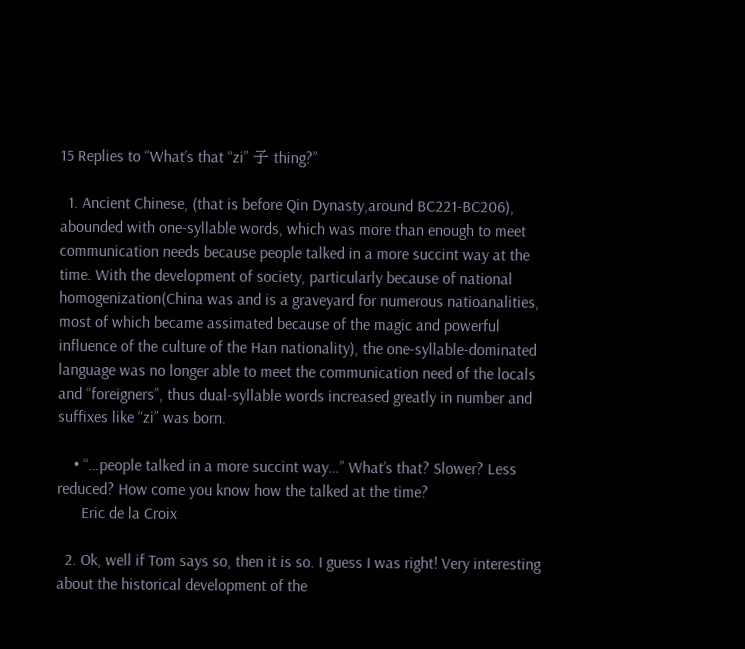15 Replies to “What’s that “zi” 子 thing?”

  1. Ancient Chinese, (that is before Qin Dynasty,around BC221-BC206), abounded with one-syllable words, which was more than enough to meet communication needs because people talked in a more succint way at the time. With the development of society, particularly because of national homogenization(China was and is a graveyard for numerous natioanalities, most of which became assimated because of the magic and powerful influence of the culture of the Han nationality), the one-syllable-dominated language was no longer able to meet the communication need of the locals and “foreigners”, thus dual-syllable words increased greatly in number and suffixes like “zi” was born.

    • “…people talked in a more succint way…” What’s that? Slower? Less reduced? How come you know how the talked at the time?
      Eric de la Croix

  2. Ok, well if Tom says so, then it is so. I guess I was right! Very interesting about the historical development of the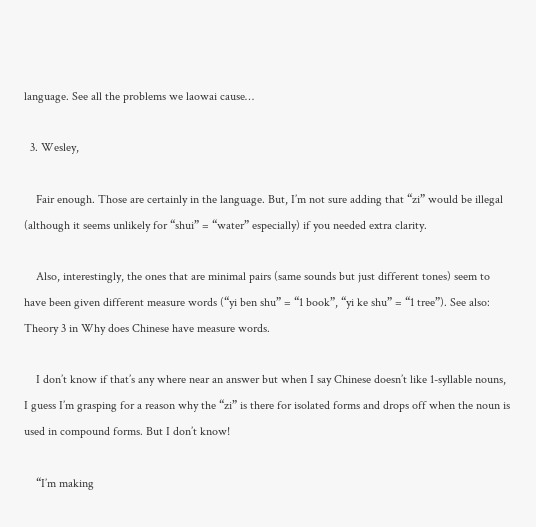language. See all the problems we laowai cause…

  3. Wesley,

    Fair enough. Those are certainly in the language. But, I’m not sure adding that “zi” would be illegal (although it seems unlikely for “shui” = “water” especially) if you needed extra clarity.

    Also, interestingly, the ones that are minimal pairs (same sounds but just different tones) seem to have been given different measure words (“yi ben shu” = “1 book”, “yi ke shu” = “1 tree”). See also: Theory 3 in Why does Chinese have measure words.

    I don’t know if that’s any where near an answer but when I say Chinese doesn’t like 1-syllable nouns, I guess I’m grasping for a reason why the “zi” is there for isolated forms and drops off when the noun is used in compound forms. But I don’t know!

    “I’m making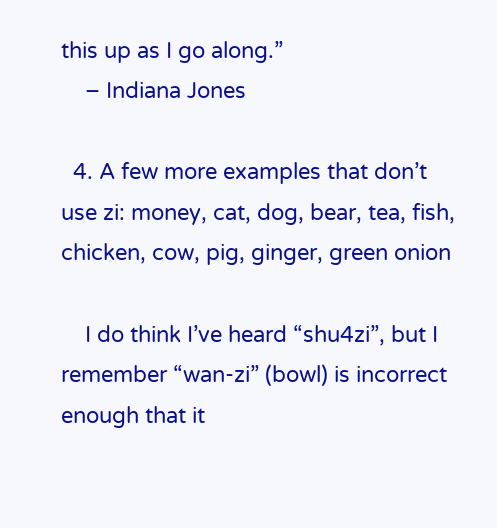this up as I go along.”
    – Indiana Jones

  4. A few more examples that don’t use zi: money, cat, dog, bear, tea, fish, chicken, cow, pig, ginger, green onion

    I do think I’ve heard “shu4zi”, but I remember “wan-zi” (bowl) is incorrect enough that it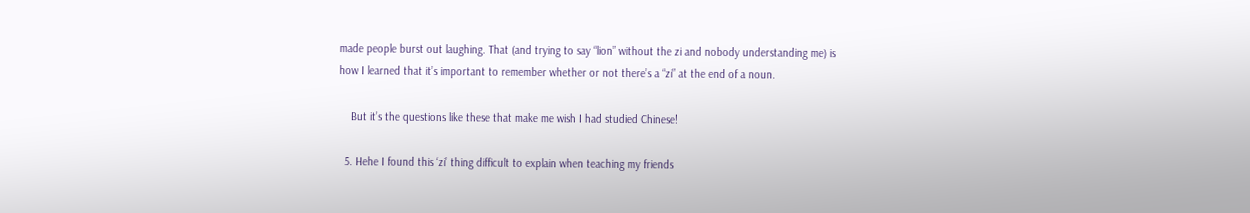made people burst out laughing. That (and trying to say “lion” without the zi and nobody understanding me) is how I learned that it’s important to remember whether or not there’s a “zi” at the end of a noun.

    But it’s the questions like these that make me wish I had studied Chinese!

  5. Hehe I found this ‘zi’ thing difficult to explain when teaching my friends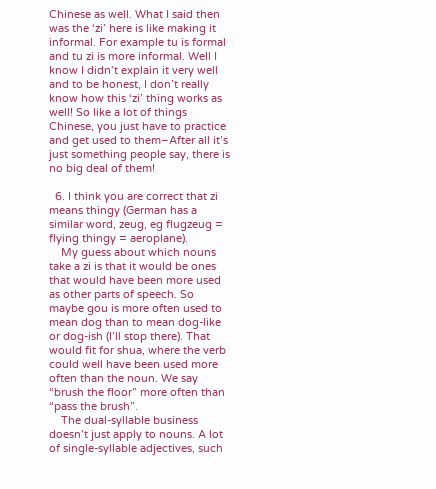Chinese as well. What I said then was the ‘zi’ here is like making it informal. For example tu is formal and tu zi is more informal. Well I know I didn’t explain it very well and to be honest, I don’t really know how this ‘zi’ thing works as well! So like a lot of things Chinese, you just have to practice and get used to them–After all it’s just something people say, there is no big deal of them!

  6. I think you are correct that zi means thingy (German has a similar word, zeug, eg flugzeug = flying thingy = aeroplane).
    My guess about which nouns take a zi is that it would be ones that would have been more used as other parts of speech. So maybe gou is more often used to mean dog than to mean dog-like or dog-ish (I’ll stop there). That would fit for shua, where the verb could well have been used more often than the noun. We say “brush the floor” more often than “pass the brush”.
    The dual-syllable business doesn’t just apply to nouns. A lot of single-syllable adjectives, such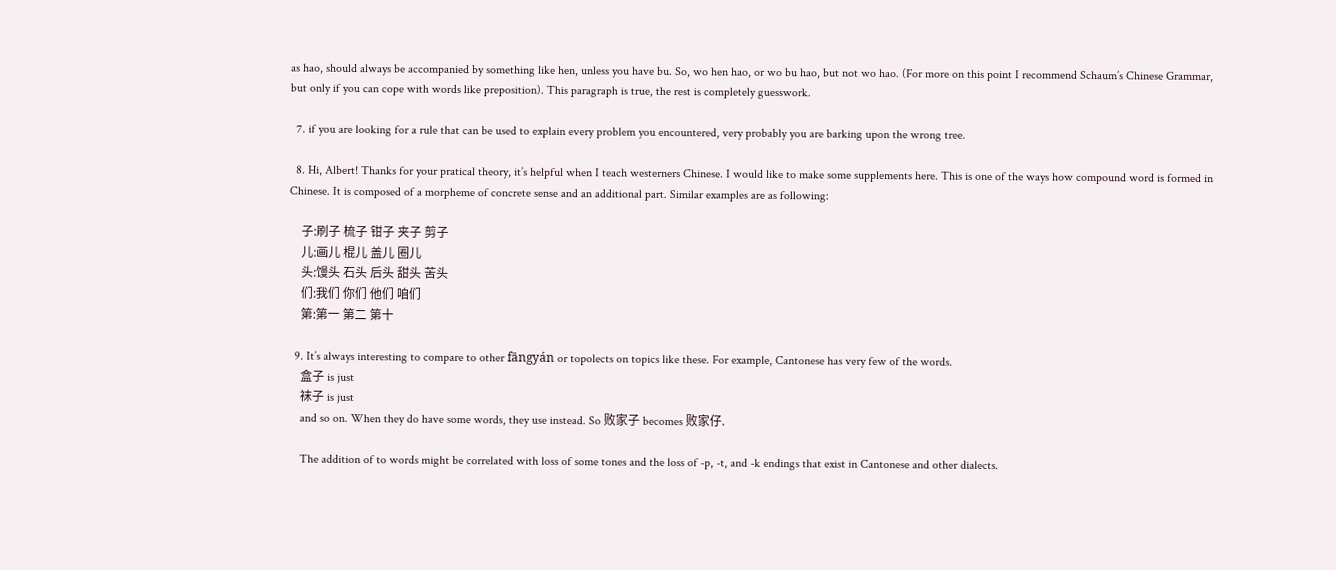as hao, should always be accompanied by something like hen, unless you have bu. So, wo hen hao, or wo bu hao, but not wo hao. (For more on this point I recommend Schaum’s Chinese Grammar, but only if you can cope with words like preposition). This paragraph is true, the rest is completely guesswork.

  7. if you are looking for a rule that can be used to explain every problem you encountered, very probably you are barking upon the wrong tree.

  8. Hi, Albert! Thanks for your pratical theory, it’s helpful when I teach westerners Chinese. I would like to make some supplements here. This is one of the ways how compound word is formed in Chinese. It is composed of a morpheme of concrete sense and an additional part. Similar examples are as following:

    子:刷子 梳子 钳子 夹子 剪子
    儿:画儿 棍儿 盖儿 圈儿
    头:馒头 石头 后头 甜头 苦头
    们:我们 你们 他们 咱们
    第:第一 第二 第十

  9. It’s always interesting to compare to other fāngyán or topolects on topics like these. For example, Cantonese has very few of the words.
    盒子 is just
    袜子 is just
    and so on. When they do have some words, they use instead. So 败家子 becomes 败家仔.

    The addition of to words might be correlated with loss of some tones and the loss of -p, -t, and -k endings that exist in Cantonese and other dialects.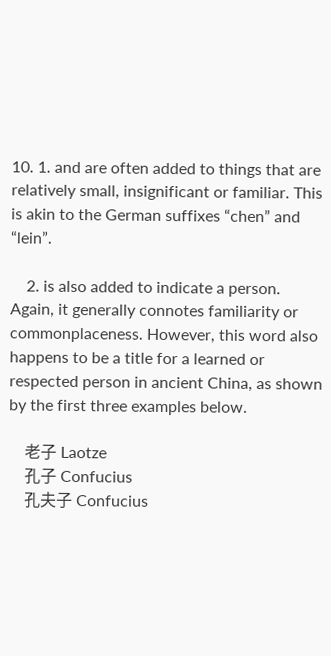10. 1. and are often added to things that are relatively small, insignificant or familiar. This is akin to the German suffixes “chen” and “lein”.

    2. is also added to indicate a person. Again, it generally connotes familiarity or commonplaceness. However, this word also happens to be a title for a learned or respected person in ancient China, as shown by the first three examples below.

    老子 Laotze
    孔子 Confucius
    孔夫子 Confucius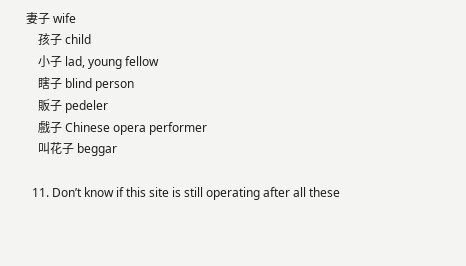妻子 wife
    孩子 child
    小子 lad, young fellow
    瞎子 blind person
    販子 pedeler
    戲子 Chinese opera performer
    叫花子 beggar

  11. Don’t know if this site is still operating after all these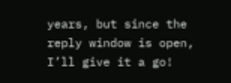years, but since the reply window is open, I’ll give it a go!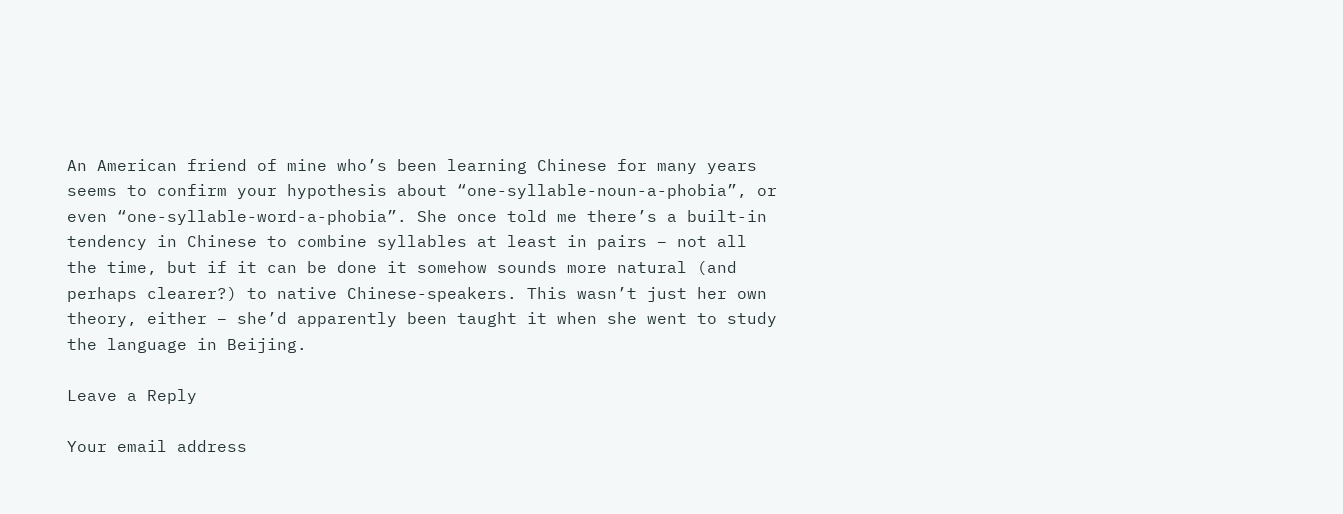An American friend of mine who’s been learning Chinese for many years seems to confirm your hypothesis about “one-syllable-noun-a-phobia”, or even “one-syllable-word-a-phobia”. She once told me there’s a built-in tendency in Chinese to combine syllables at least in pairs – not all the time, but if it can be done it somehow sounds more natural (and perhaps clearer?) to native Chinese-speakers. This wasn’t just her own theory, either – she’d apparently been taught it when she went to study the language in Beijing.

Leave a Reply

Your email address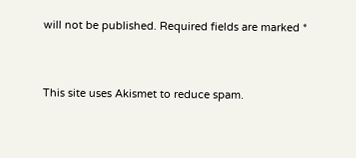will not be published. Required fields are marked *


This site uses Akismet to reduce spam.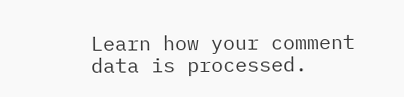Learn how your comment data is processed.